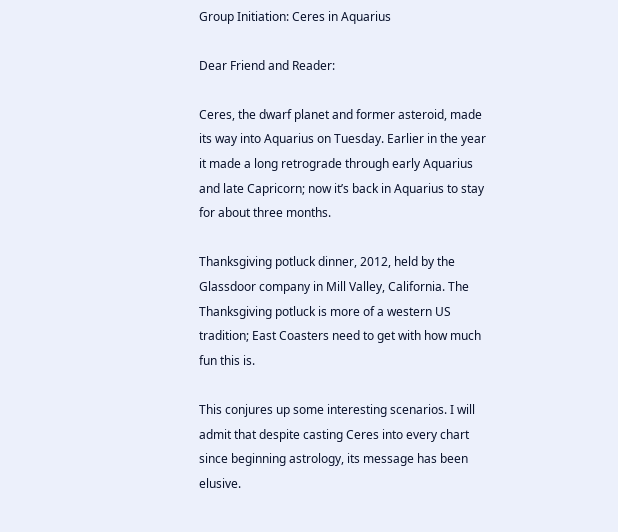Group Initiation: Ceres in Aquarius

Dear Friend and Reader:

Ceres, the dwarf planet and former asteroid, made its way into Aquarius on Tuesday. Earlier in the year it made a long retrograde through early Aquarius and late Capricorn; now it’s back in Aquarius to stay for about three months.

Thanksgiving potluck dinner, 2012, held by the Glassdoor company in Mill Valley, California. The Thanksgiving potluck is more of a western US tradition; East Coasters need to get with how much fun this is.

This conjures up some interesting scenarios. I will admit that despite casting Ceres into every chart since beginning astrology, its message has been elusive.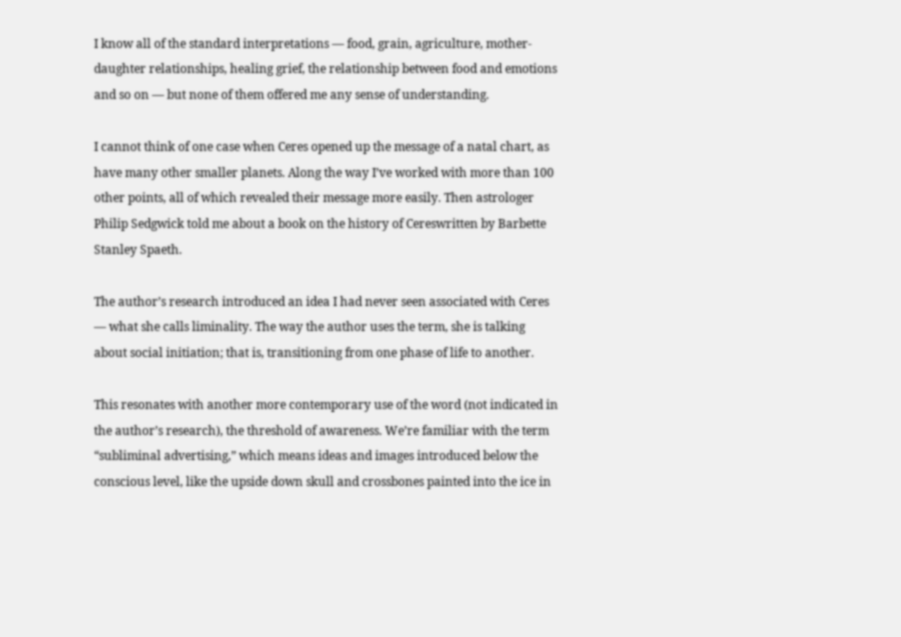I know all of the standard interpretations — food, grain, agriculture, mother-daughter relationships, healing grief, the relationship between food and emotions and so on — but none of them offered me any sense of understanding.

I cannot think of one case when Ceres opened up the message of a natal chart, as have many other smaller planets. Along the way I’ve worked with more than 100 other points, all of which revealed their message more easily. Then astrologer Philip Sedgwick told me about a book on the history of Cereswritten by Barbette Stanley Spaeth.

The author’s research introduced an idea I had never seen associated with Ceres — what she calls liminality. The way the author uses the term, she is talking about social initiation; that is, transitioning from one phase of life to another.

This resonates with another more contemporary use of the word (not indicated in the author’s research), the threshold of awareness. We’re familiar with the term “subliminal advertising,” which means ideas and images introduced below the conscious level, like the upside down skull and crossbones painted into the ice in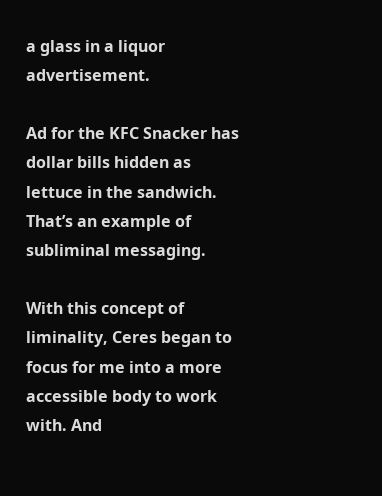a glass in a liquor advertisement.

Ad for the KFC Snacker has dollar bills hidden as lettuce in the sandwich. That’s an example of subliminal messaging.

With this concept of liminality, Ceres began to focus for me into a more accessible body to work with. And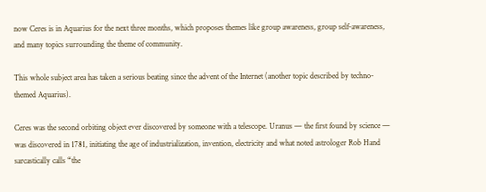now Ceres is in Aquarius for the next three months, which proposes themes like group awareness, group self-awareness, and many topics surrounding the theme of community.

This whole subject area has taken a serious beating since the advent of the Internet (another topic described by techno-themed Aquarius).

Ceres was the second orbiting object ever discovered by someone with a telescope. Uranus — the first found by science — was discovered in 1781, initiating the age of industrialization, invention, electricity and what noted astrologer Rob Hand sarcastically calls “the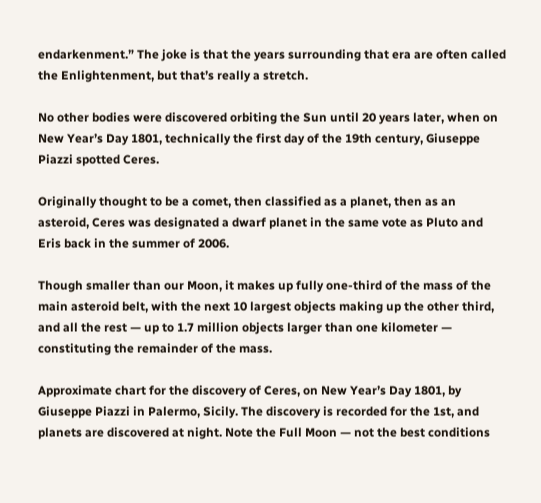endarkenment.” The joke is that the years surrounding that era are often called the Enlightenment, but that’s really a stretch.

No other bodies were discovered orbiting the Sun until 20 years later, when on New Year’s Day 1801, technically the first day of the 19th century, Giuseppe Piazzi spotted Ceres.

Originally thought to be a comet, then classified as a planet, then as an asteroid, Ceres was designated a dwarf planet in the same vote as Pluto and Eris back in the summer of 2006.

Though smaller than our Moon, it makes up fully one-third of the mass of the main asteroid belt, with the next 10 largest objects making up the other third, and all the rest — up to 1.7 million objects larger than one kilometer — constituting the remainder of the mass.

Approximate chart for the discovery of Ceres, on New Year’s Day 1801, by Giuseppe Piazzi in Palermo, Sicily. The discovery is recorded for the 1st, and planets are discovered at night. Note the Full Moon — not the best conditions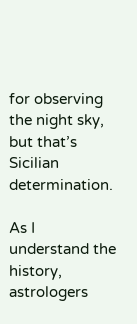for observing the night sky, but that’s Sicilian determination.

As I understand the history, astrologers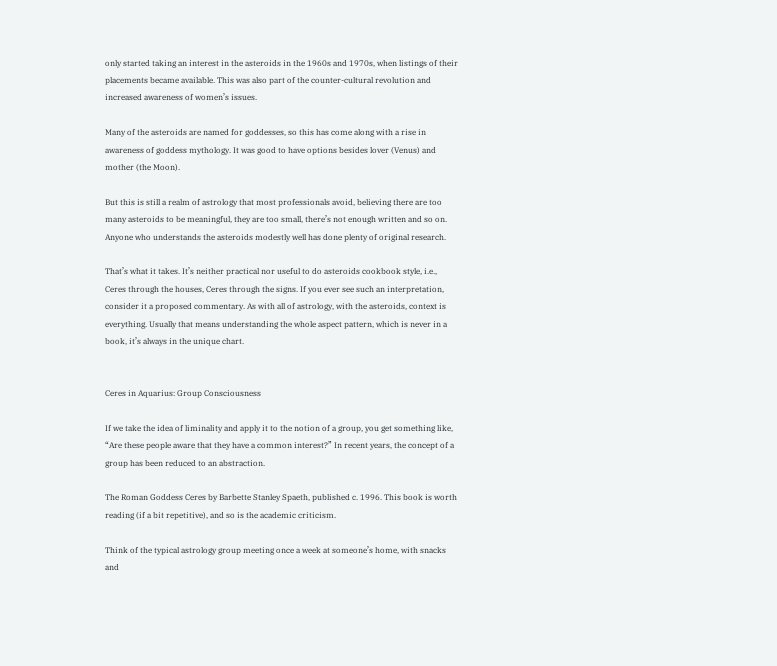only started taking an interest in the asteroids in the 1960s and 1970s, when listings of their placements became available. This was also part of the counter-cultural revolution and increased awareness of women’s issues.

Many of the asteroids are named for goddesses, so this has come along with a rise in awareness of goddess mythology. It was good to have options besides lover (Venus) and mother (the Moon).

But this is still a realm of astrology that most professionals avoid, believing there are too many asteroids to be meaningful, they are too small, there’s not enough written and so on. Anyone who understands the asteroids modestly well has done plenty of original research.

That’s what it takes. It’s neither practical nor useful to do asteroids cookbook style, i.e., Ceres through the houses, Ceres through the signs. If you ever see such an interpretation, consider it a proposed commentary. As with all of astrology, with the asteroids, context is everything. Usually that means understanding the whole aspect pattern, which is never in a book, it’s always in the unique chart.


Ceres in Aquarius: Group Consciousness

If we take the idea of liminality and apply it to the notion of a group, you get something like, “Are these people aware that they have a common interest?” In recent years, the concept of a group has been reduced to an abstraction.

The Roman Goddess Ceres by Barbette Stanley Spaeth, published c. 1996. This book is worth reading (if a bit repetitive), and so is the academic criticism.

Think of the typical astrology group meeting once a week at someone’s home, with snacks and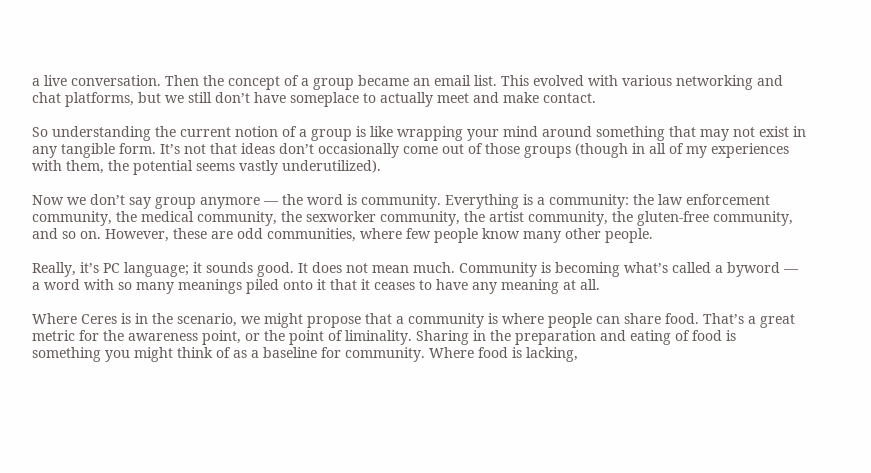a live conversation. Then the concept of a group became an email list. This evolved with various networking and chat platforms, but we still don’t have someplace to actually meet and make contact.

So understanding the current notion of a group is like wrapping your mind around something that may not exist in any tangible form. It’s not that ideas don’t occasionally come out of those groups (though in all of my experiences with them, the potential seems vastly underutilized).

Now we don’t say group anymore — the word is community. Everything is a community: the law enforcement community, the medical community, the sexworker community, the artist community, the gluten-free community, and so on. However, these are odd communities, where few people know many other people.

Really, it’s PC language; it sounds good. It does not mean much. Community is becoming what’s called a byword — a word with so many meanings piled onto it that it ceases to have any meaning at all.

Where Ceres is in the scenario, we might propose that a community is where people can share food. That’s a great metric for the awareness point, or the point of liminality. Sharing in the preparation and eating of food is something you might think of as a baseline for community. Where food is lacking,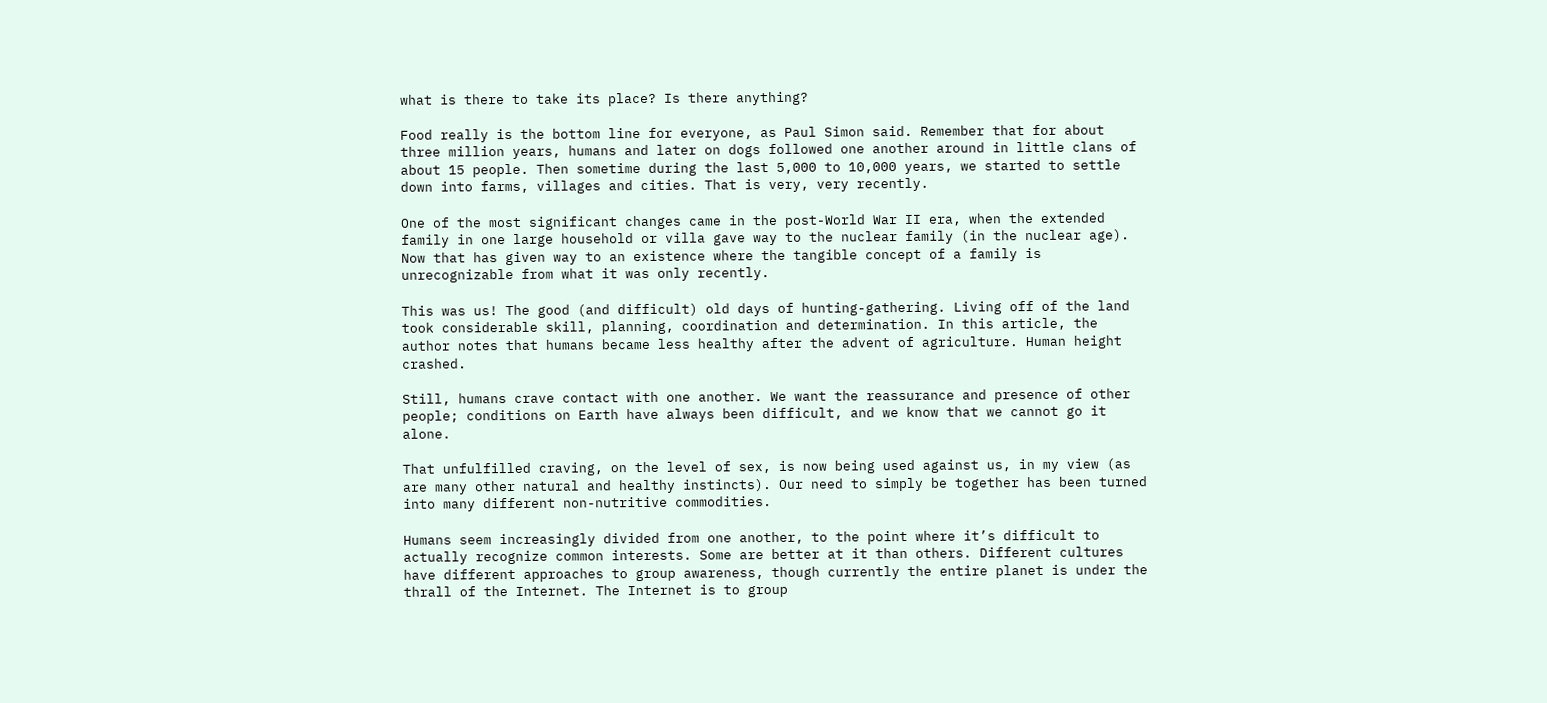what is there to take its place? Is there anything?

Food really is the bottom line for everyone, as Paul Simon said. Remember that for about three million years, humans and later on dogs followed one another around in little clans of about 15 people. Then sometime during the last 5,000 to 10,000 years, we started to settle down into farms, villages and cities. That is very, very recently.

One of the most significant changes came in the post-World War II era, when the extended family in one large household or villa gave way to the nuclear family (in the nuclear age). Now that has given way to an existence where the tangible concept of a family is unrecognizable from what it was only recently.

This was us! The good (and difficult) old days of hunting-gathering. Living off of the land took considerable skill, planning, coordination and determination. In this article, the author notes that humans became less healthy after the advent of agriculture. Human height crashed.

Still, humans crave contact with one another. We want the reassurance and presence of other people; conditions on Earth have always been difficult, and we know that we cannot go it alone.

That unfulfilled craving, on the level of sex, is now being used against us, in my view (as are many other natural and healthy instincts). Our need to simply be together has been turned into many different non-nutritive commodities.

Humans seem increasingly divided from one another, to the point where it’s difficult to actually recognize common interests. Some are better at it than others. Different cultures have different approaches to group awareness, though currently the entire planet is under the thrall of the Internet. The Internet is to group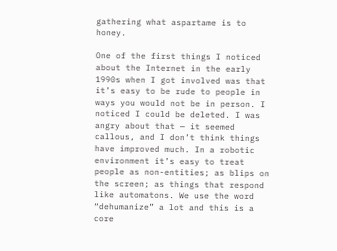gathering what aspartame is to honey.

One of the first things I noticed about the Internet in the early 1990s when I got involved was that it’s easy to be rude to people in ways you would not be in person. I noticed I could be deleted. I was angry about that — it seemed callous, and I don’t think things have improved much. In a robotic environment it’s easy to treat people as non-entities; as blips on the screen; as things that respond like automatons. We use the word “dehumanize” a lot and this is a core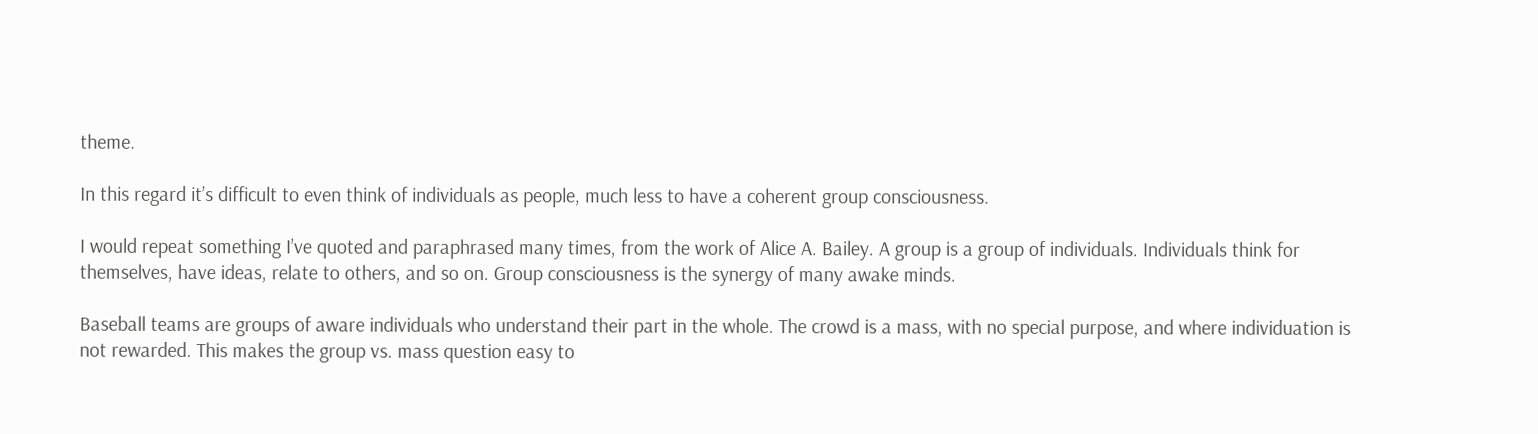theme.

In this regard it’s difficult to even think of individuals as people, much less to have a coherent group consciousness.

I would repeat something I’ve quoted and paraphrased many times, from the work of Alice A. Bailey. A group is a group of individuals. Individuals think for themselves, have ideas, relate to others, and so on. Group consciousness is the synergy of many awake minds.

Baseball teams are groups of aware individuals who understand their part in the whole. The crowd is a mass, with no special purpose, and where individuation is not rewarded. This makes the group vs. mass question easy to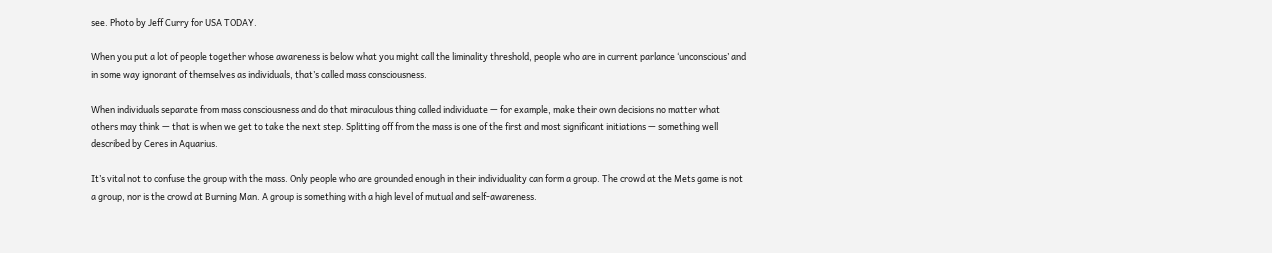see. Photo by Jeff Curry for USA TODAY.

When you put a lot of people together whose awareness is below what you might call the liminality threshold, people who are in current parlance ‘unconscious’ and in some way ignorant of themselves as individuals, that’s called mass consciousness.

When individuals separate from mass consciousness and do that miraculous thing called individuate — for example, make their own decisions no matter what others may think — that is when we get to take the next step. Splitting off from the mass is one of the first and most significant initiations — something well described by Ceres in Aquarius.

It’s vital not to confuse the group with the mass. Only people who are grounded enough in their individuality can form a group. The crowd at the Mets game is not a group, nor is the crowd at Burning Man. A group is something with a high level of mutual and self-awareness.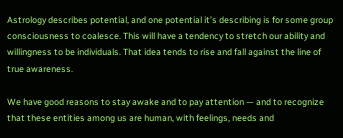Astrology describes potential, and one potential it’s describing is for some group consciousness to coalesce. This will have a tendency to stretch our ability and willingness to be individuals. That idea tends to rise and fall against the line of true awareness.

We have good reasons to stay awake and to pay attention — and to recognize that these entities among us are human, with feelings, needs and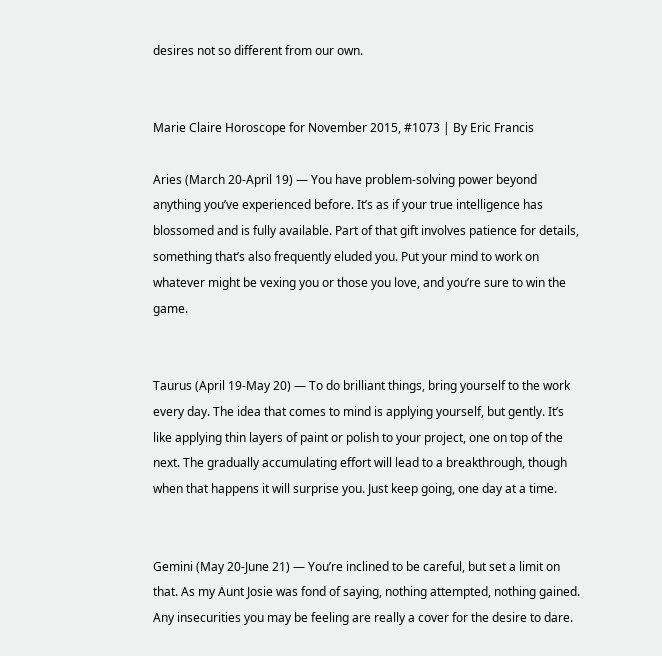desires not so different from our own.


Marie Claire Horoscope for November 2015, #1073 | By Eric Francis

Aries (March 20-April 19) — You have problem-solving power beyond anything you’ve experienced before. It’s as if your true intelligence has blossomed and is fully available. Part of that gift involves patience for details, something that’s also frequently eluded you. Put your mind to work on whatever might be vexing you or those you love, and you’re sure to win the game.


Taurus (April 19-May 20) — To do brilliant things, bring yourself to the work every day. The idea that comes to mind is applying yourself, but gently. It’s like applying thin layers of paint or polish to your project, one on top of the next. The gradually accumulating effort will lead to a breakthrough, though when that happens it will surprise you. Just keep going, one day at a time.


Gemini (May 20-June 21) — You’re inclined to be careful, but set a limit on that. As my Aunt Josie was fond of saying, nothing attempted, nothing gained. Any insecurities you may be feeling are really a cover for the desire to dare.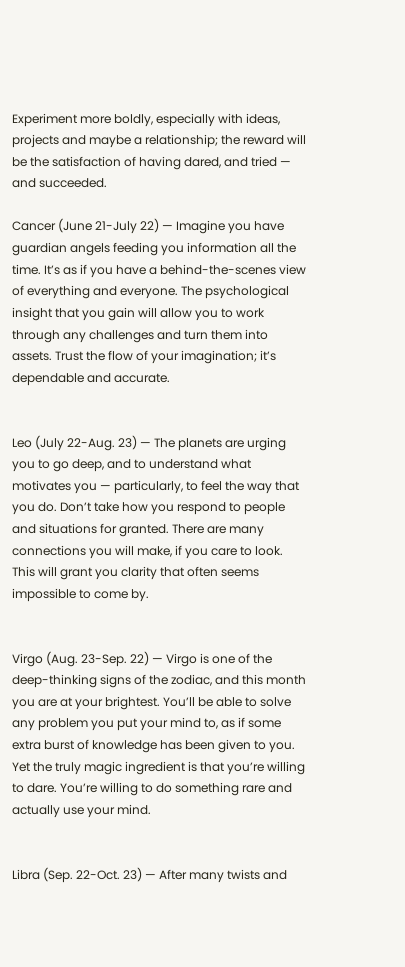Experiment more boldly, especially with ideas, projects and maybe a relationship; the reward will be the satisfaction of having dared, and tried — and succeeded.

Cancer (June 21-July 22) — Imagine you have guardian angels feeding you information all the time. It’s as if you have a behind-the-scenes view of everything and everyone. The psychological insight that you gain will allow you to work through any challenges and turn them into assets. Trust the flow of your imagination; it’s dependable and accurate.


Leo (July 22-Aug. 23) — The planets are urging you to go deep, and to understand what motivates you — particularly, to feel the way that you do. Don’t take how you respond to people and situations for granted. There are many connections you will make, if you care to look. This will grant you clarity that often seems impossible to come by.


Virgo (Aug. 23-Sep. 22) — Virgo is one of the deep-thinking signs of the zodiac, and this month you are at your brightest. You’ll be able to solve any problem you put your mind to, as if some extra burst of knowledge has been given to you. Yet the truly magic ingredient is that you’re willing to dare. You’re willing to do something rare and actually use your mind.


Libra (Sep. 22-Oct. 23) — After many twists and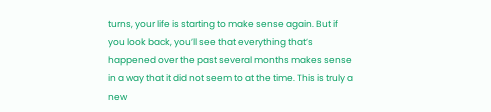turns, your life is starting to make sense again. But if you look back, you’ll see that everything that’s happened over the past several months makes sense in a way that it did not seem to at the time. This is truly a new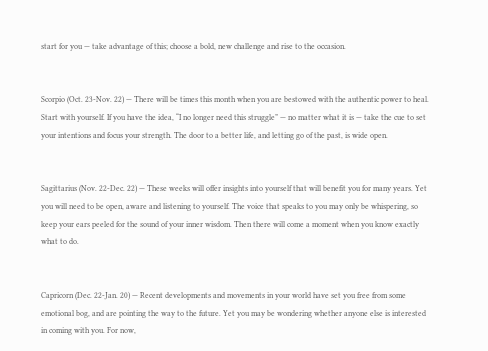start for you — take advantage of this; choose a bold, new challenge and rise to the occasion.


Scorpio (Oct. 23-Nov. 22) — There will be times this month when you are bestowed with the authentic power to heal. Start with yourself. If you have the idea, “I no longer need this struggle” — no matter what it is — take the cue to set your intentions and focus your strength. The door to a better life, and letting go of the past, is wide open.


Sagittarius (Nov. 22-Dec. 22) — These weeks will offer insights into yourself that will benefit you for many years. Yet you will need to be open, aware and listening to yourself. The voice that speaks to you may only be whispering, so keep your ears peeled for the sound of your inner wisdom. Then there will come a moment when you know exactly what to do.


Capricorn (Dec. 22-Jan. 20) — Recent developments and movements in your world have set you free from some emotional bog, and are pointing the way to the future. Yet you may be wondering whether anyone else is interested in coming with you. For now,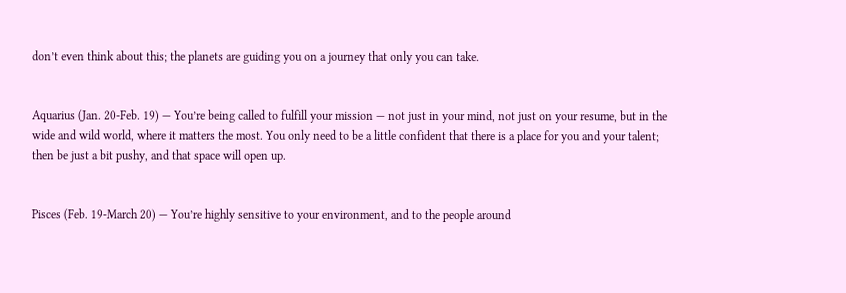don’t even think about this; the planets are guiding you on a journey that only you can take.


Aquarius (Jan. 20-Feb. 19) — You’re being called to fulfill your mission — not just in your mind, not just on your resume, but in the wide and wild world, where it matters the most. You only need to be a little confident that there is a place for you and your talent; then be just a bit pushy, and that space will open up.


Pisces (Feb. 19-March 20) — You’re highly sensitive to your environment, and to the people around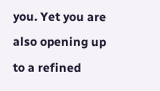you. Yet you are also opening up to a refined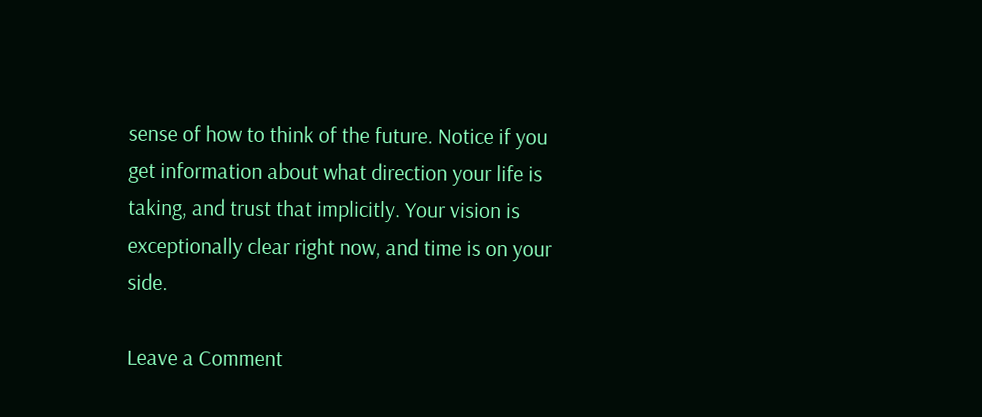sense of how to think of the future. Notice if you get information about what direction your life is taking, and trust that implicitly. Your vision is exceptionally clear right now, and time is on your side.

Leave a Comment